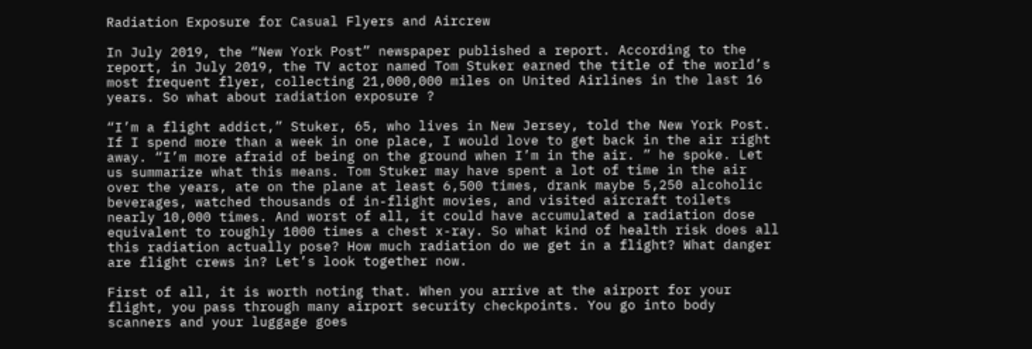Radiation Exposure for Casual Flyers and Aircrew

In July 2019, the “New York Post” newspaper published a report. According to the report, in July 2019, the TV actor named Tom Stuker earned the title of the world’s most frequent flyer, collecting 21,000,000 miles on United Airlines in the last 16 years. So what about radiation exposure ?

“I’m a flight addict,” Stuker, 65, who lives in New Jersey, told the New York Post. If I spend more than a week in one place, I would love to get back in the air right away. “I’m more afraid of being on the ground when I’m in the air. ” he spoke. Let us summarize what this means. Tom Stuker may have spent a lot of time in the air over the years, ate on the plane at least 6,500 times, drank maybe 5,250 alcoholic beverages, watched thousands of in-flight movies, and visited aircraft toilets nearly 10,000 times. And worst of all, it could have accumulated a radiation dose equivalent to roughly 1000 times a chest x-ray. So what kind of health risk does all this radiation actually pose? How much radiation do we get in a flight? What danger are flight crews in? Let’s look together now.

First of all, it is worth noting that. When you arrive at the airport for your flight, you pass through many airport security checkpoints. You go into body scanners and your luggage goes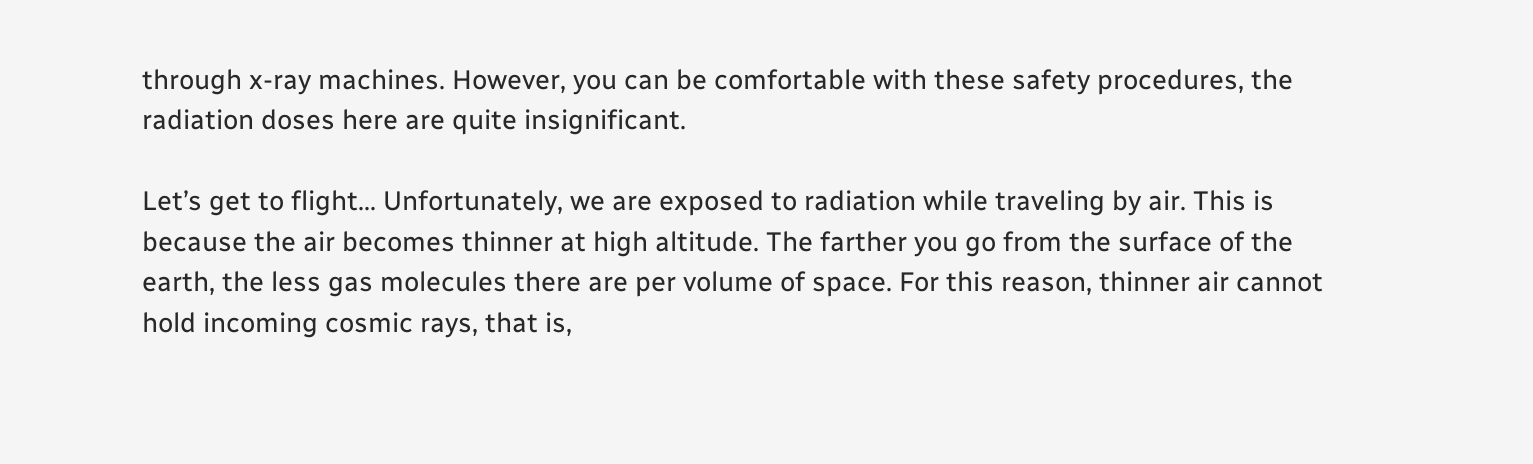through x-ray machines. However, you can be comfortable with these safety procedures, the radiation doses here are quite insignificant.

Let’s get to flight… Unfortunately, we are exposed to radiation while traveling by air. This is because the air becomes thinner at high altitude. The farther you go from the surface of the earth, the less gas molecules there are per volume of space. For this reason, thinner air cannot hold incoming cosmic rays, that is,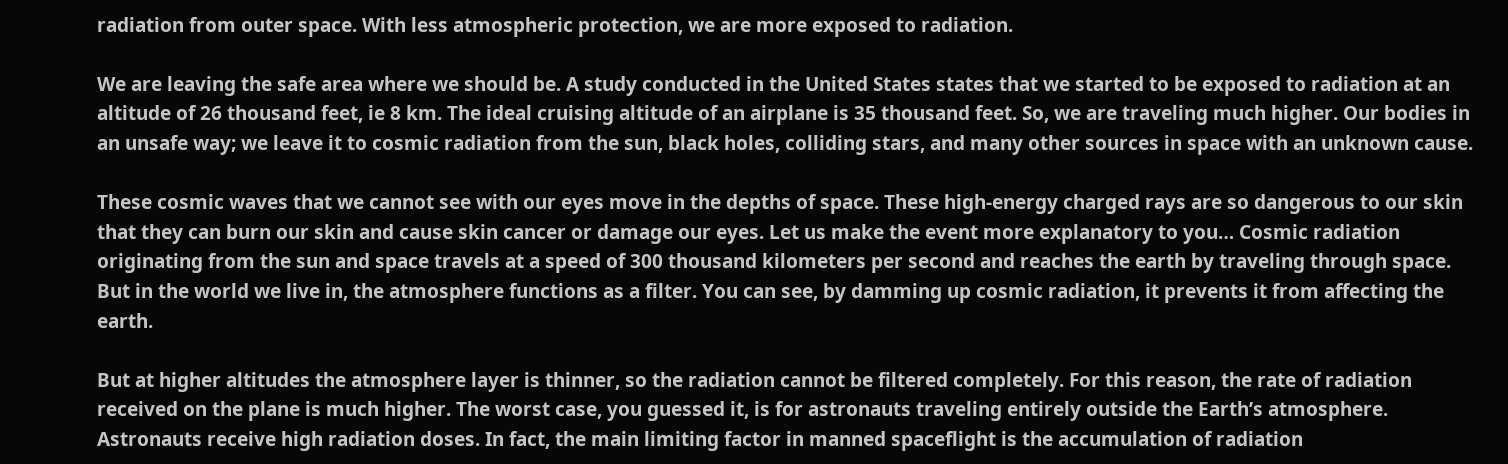radiation from outer space. With less atmospheric protection, we are more exposed to radiation.

We are leaving the safe area where we should be. A study conducted in the United States states that we started to be exposed to radiation at an altitude of 26 thousand feet, ie 8 km. The ideal cruising altitude of an airplane is 35 thousand feet. So, we are traveling much higher. Our bodies in an unsafe way; we leave it to cosmic radiation from the sun, black holes, colliding stars, and many other sources in space with an unknown cause.

These cosmic waves that we cannot see with our eyes move in the depths of space. These high-energy charged rays are so dangerous to our skin that they can burn our skin and cause skin cancer or damage our eyes. Let us make the event more explanatory to you… Cosmic radiation originating from the sun and space travels at a speed of 300 thousand kilometers per second and reaches the earth by traveling through space. But in the world we live in, the atmosphere functions as a filter. You can see, by damming up cosmic radiation, it prevents it from affecting the earth.

But at higher altitudes the atmosphere layer is thinner, so the radiation cannot be filtered completely. For this reason, the rate of radiation received on the plane is much higher. The worst case, you guessed it, is for astronauts traveling entirely outside the Earth’s atmosphere. Astronauts receive high radiation doses. In fact, the main limiting factor in manned spaceflight is the accumulation of radiation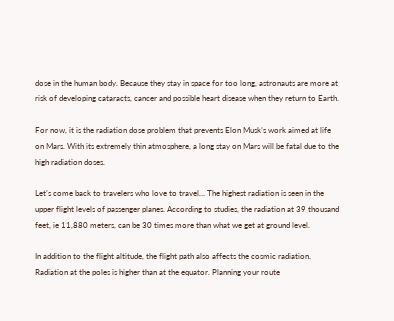dose in the human body. Because they stay in space for too long, astronauts are more at risk of developing cataracts, cancer and possible heart disease when they return to Earth.

For now, it is the radiation dose problem that prevents Elon Musk’s work aimed at life on Mars. With its extremely thin atmosphere, a long stay on Mars will be fatal due to the high radiation doses.

Let’s come back to travelers who love to travel… The highest radiation is seen in the upper flight levels of passenger planes. According to studies, the radiation at 39 thousand feet, ie 11,880 meters, can be 30 times more than what we get at ground level.

In addition to the flight altitude, the flight path also affects the cosmic radiation. Radiation at the poles is higher than at the equator. Planning your route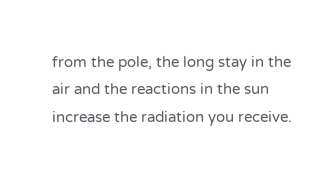from the pole, the long stay in the air and the reactions in the sun increase the radiation you receive.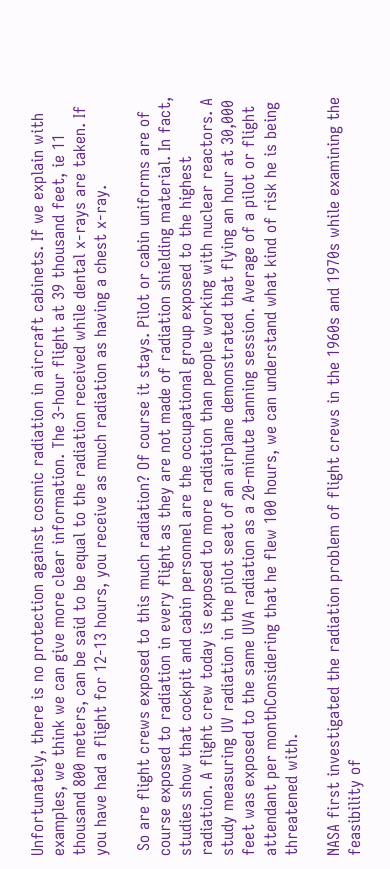Unfortunately, there is no protection against cosmic radiation in aircraft cabinets. If we explain with examples, we think we can give more clear information. The 3-hour flight at 39 thousand feet, ie 11 thousand 800 meters, can be said to be equal to the radiation received while dental x-rays are taken. If you have had a flight for 12-13 hours, you receive as much radiation as having a chest x-ray.

 So are flight crews exposed to this much radiation? Of course it stays. Pilot or cabin uniforms are of course exposed to radiation in every flight as they are not made of radiation shielding material. In fact, studies show that cockpit and cabin personnel are the occupational group exposed to the highest radiation. A flight crew today is exposed to more radiation than people working with nuclear reactors. A study measuring UV radiation in the pilot seat of an airplane demonstrated that flying an hour at 30,000 feet was exposed to the same UVA radiation as a 20-minute tanning session. Average of a pilot or flight attendant per monthConsidering that he flew 100 hours, we can understand what kind of risk he is being threatened with.

NASA first investigated the radiation problem of flight crews in the 1960s and 1970s while examining the feasibility of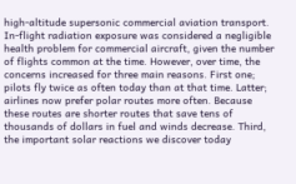high-altitude supersonic commercial aviation transport. In-flight radiation exposure was considered a negligible health problem for commercial aircraft, given the number of flights common at the time. However, over time, the concerns increased for three main reasons. First one; pilots fly twice as often today than at that time. Latter; airlines now prefer polar routes more often. Because these routes are shorter routes that save tens of thousands of dollars in fuel and winds decrease. Third, the important solar reactions we discover today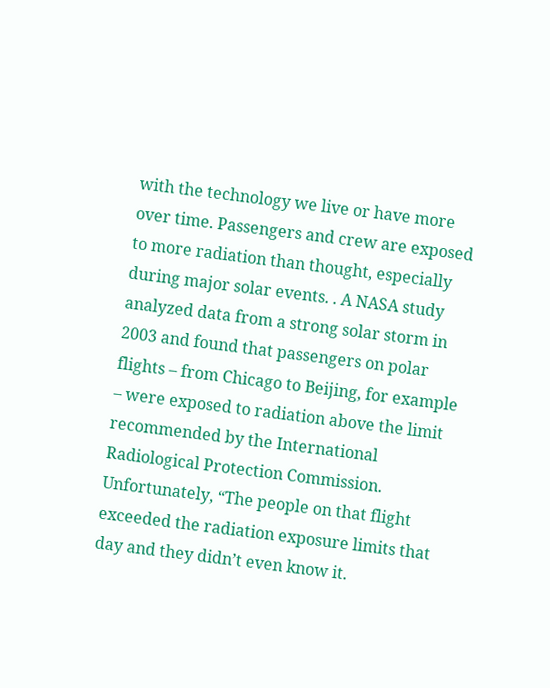with the technology we live or have more over time. Passengers and crew are exposed to more radiation than thought, especially during major solar events. . A NASA study analyzed data from a strong solar storm in 2003 and found that passengers on polar flights – from Chicago to Beijing, for example – were exposed to radiation above the limit recommended by the International Radiological Protection Commission. Unfortunately, “The people on that flight exceeded the radiation exposure limits that day and they didn’t even know it.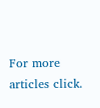For more articles click.